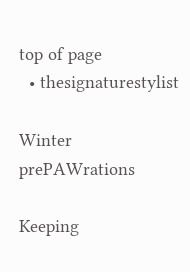top of page
  • thesignaturestylist

Winter prePAWrations

Keeping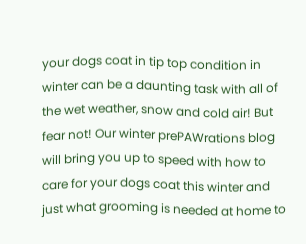your dogs coat in tip top condition in winter can be a daunting task with all of the wet weather, snow and cold air! But fear not! Our winter prePAWrations blog will bring you up to speed with how to care for your dogs coat this winter and just what grooming is needed at home to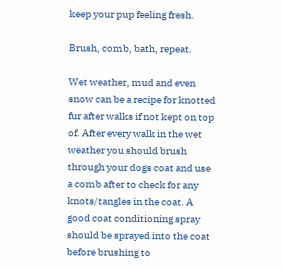keep your pup feeling fresh.

Brush, comb, bath, repeat.

Wet weather, mud and even snow can be a recipe for knotted fur after walks if not kept on top of. After every walk in the wet weather you should brush through your dogs coat and use a comb after to check for any knots/tangles in the coat. A good coat conditioning spray should be sprayed into the coat before brushing to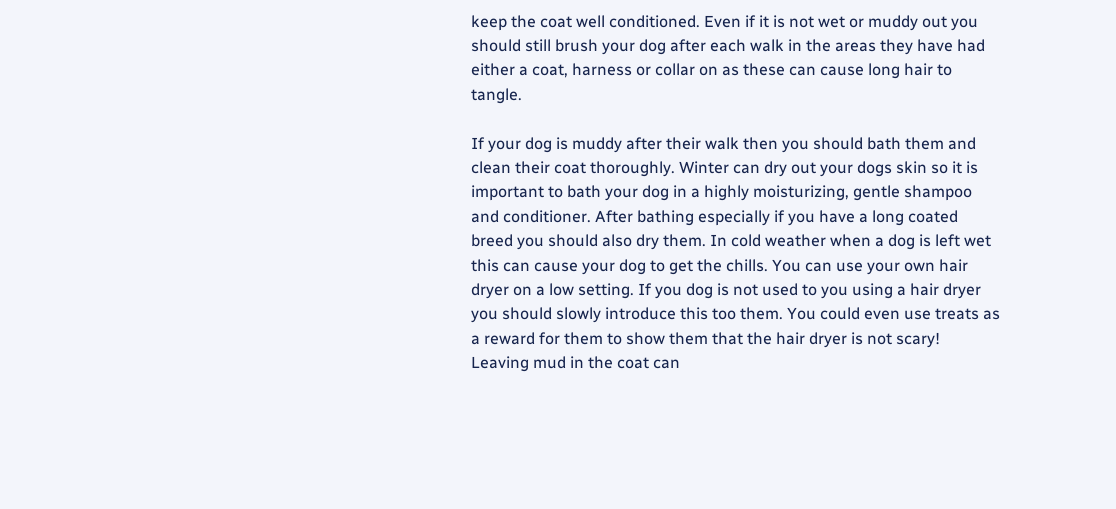keep the coat well conditioned. Even if it is not wet or muddy out you should still brush your dog after each walk in the areas they have had either a coat, harness or collar on as these can cause long hair to tangle.

If your dog is muddy after their walk then you should bath them and clean their coat thoroughly. Winter can dry out your dogs skin so it is important to bath your dog in a highly moisturizing, gentle shampoo and conditioner. After bathing especially if you have a long coated breed you should also dry them. In cold weather when a dog is left wet this can cause your dog to get the chills. You can use your own hair dryer on a low setting. If you dog is not used to you using a hair dryer you should slowly introduce this too them. You could even use treats as a reward for them to show them that the hair dryer is not scary! Leaving mud in the coat can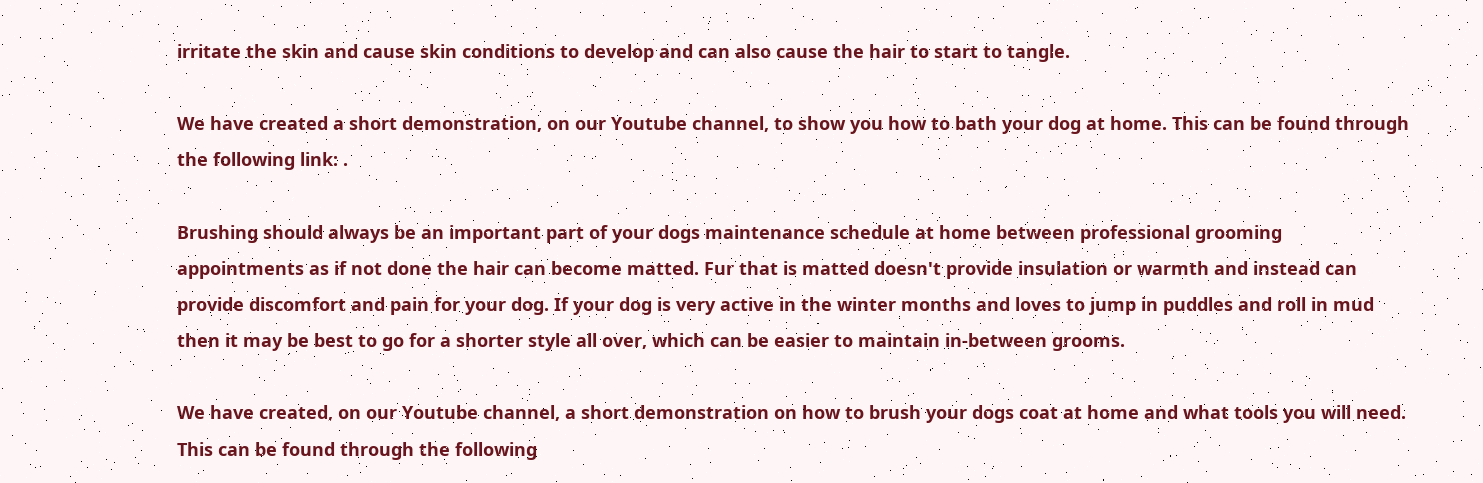irritate the skin and cause skin conditions to develop and can also cause the hair to start to tangle.

We have created a short demonstration, on our Youtube channel, to show you how to bath your dog at home. This can be found through the following link: .

Brushing should always be an important part of your dogs maintenance schedule at home between professional grooming appointments as if not done the hair can become matted. Fur that is matted doesn't provide insulation or warmth and instead can provide discomfort and pain for your dog. If your dog is very active in the winter months and loves to jump in puddles and roll in mud then it may be best to go for a shorter style all over, which can be easier to maintain in-between grooms.

We have created, on our Youtube channel, a short demonstration on how to brush your dogs coat at home and what tools you will need. This can be found through the following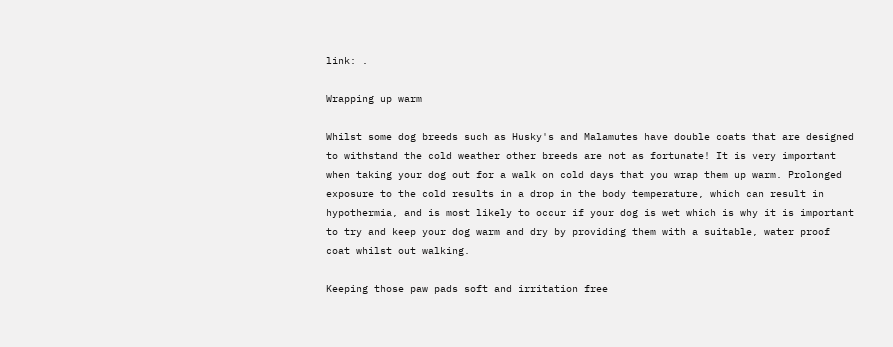link: .

Wrapping up warm

Whilst some dog breeds such as Husky's and Malamutes have double coats that are designed to withstand the cold weather other breeds are not as fortunate! It is very important when taking your dog out for a walk on cold days that you wrap them up warm. Prolonged exposure to the cold results in a drop in the body temperature, which can result in hypothermia, and is most likely to occur if your dog is wet which is why it is important to try and keep your dog warm and dry by providing them with a suitable, water proof coat whilst out walking.

Keeping those paw pads soft and irritation free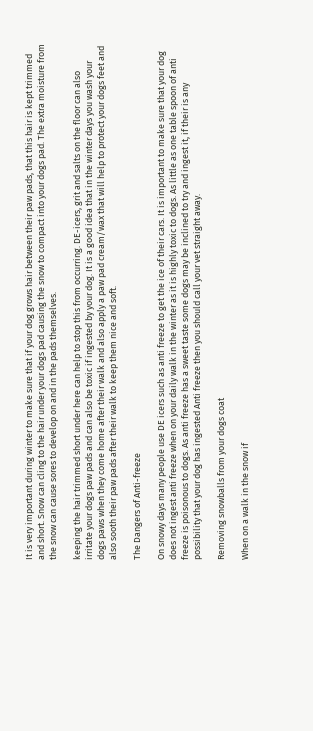It is very important during winter to make sure that if your dog grows hair between their paw pads, that this hair is kept trimmed and short. Snow can cling to the hair under your dogs pad causing the snow to compact into your dogs pad. The extra moisture from the snow can cause sores to develop on and in the pads themselves.

keeping the hair trimmed short under here can help to stop this from occurring. DE-icers, grit and salts on the floor can also irritate your dogs paw pads and can also be toxic if ingested by your dog. It is a good idea that in the winter days you wash your dogs paws when they come home after their walk and also apply a paw pad cream/wax that will help to protect your dogs feet and also sooth their paw pads after their walk to keep them nice and soft.

The Dangers of Anti-freeze

On snowy days many people use DE icers such as anti freeze to get the ice of their cars. It is important to make sure that your dog does not ingest anti freeze when on your daily walk in the winter as it is highly toxic to dogs. As little as one table spoon of anti freeze is poisonous to dogs. As anti freeze has a sweet taste some dogs may be inclined to try and ingest it, if their is any possibility that your dog has ingested Anti freeze then you should call your vet straight away.

Removing snowballs from your dogs coat

When on a walk in the snow if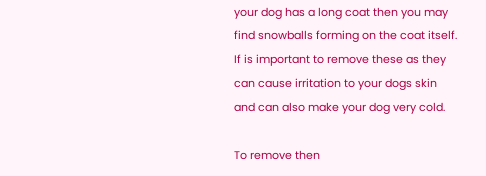your dog has a long coat then you may find snowballs forming on the coat itself. If is important to remove these as they can cause irritation to your dogs skin and can also make your dog very cold.

To remove then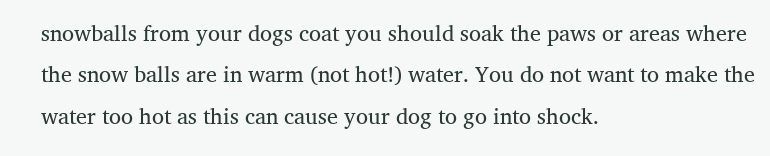snowballs from your dogs coat you should soak the paws or areas where the snow balls are in warm (not hot!) water. You do not want to make the water too hot as this can cause your dog to go into shock.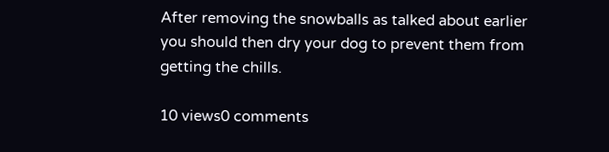After removing the snowballs as talked about earlier you should then dry your dog to prevent them from getting the chills.

10 views0 comments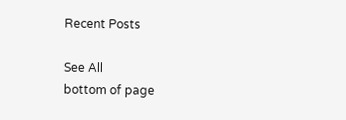Recent Posts

See All
bottom of page